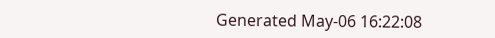Generated May-06 16:22:08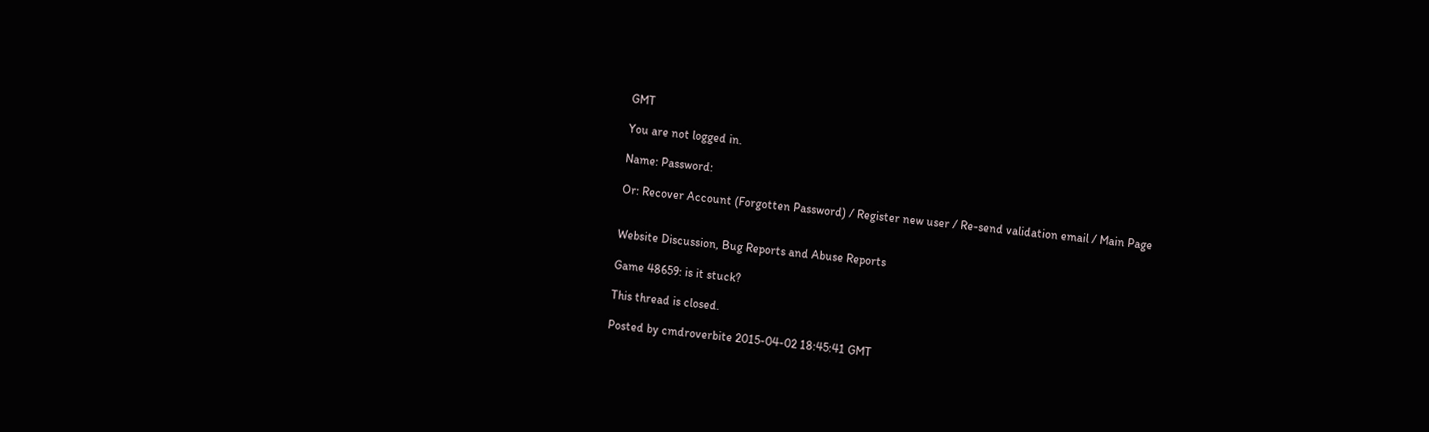GMT

You are not logged in.

Name: Password:

Or: Recover Account (Forgotten Password) / Register new user / Re-send validation email / Main Page


Website Discussion, Bug Reports and Abuse Reports

Game 48659: is it stuck?

This thread is closed.

Posted by cmdroverbite 2015-04-02 18:45:41 GMT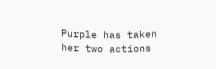Purple has taken her two actions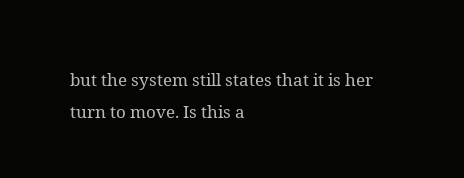but the system still states that it is her turn to move. Is this a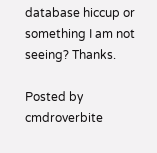database hiccup or something I am not seeing? Thanks.

Posted by cmdroverbite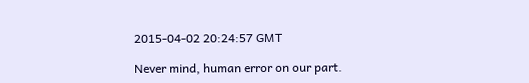2015-04-02 20:24:57 GMT

Never mind, human error on our part.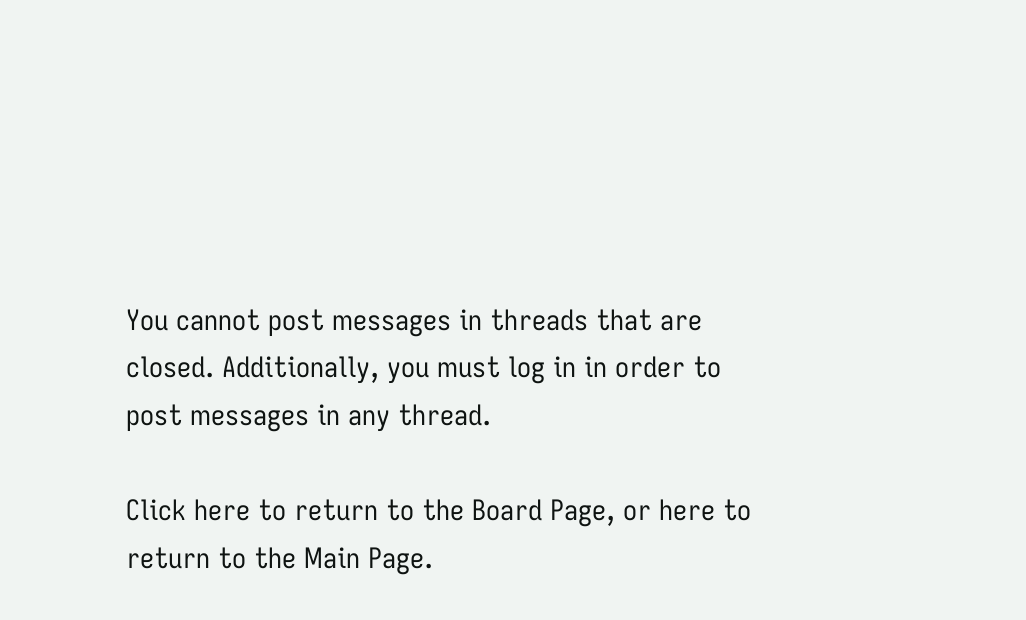You cannot post messages in threads that are closed. Additionally, you must log in in order to post messages in any thread.

Click here to return to the Board Page, or here to return to the Main Page.